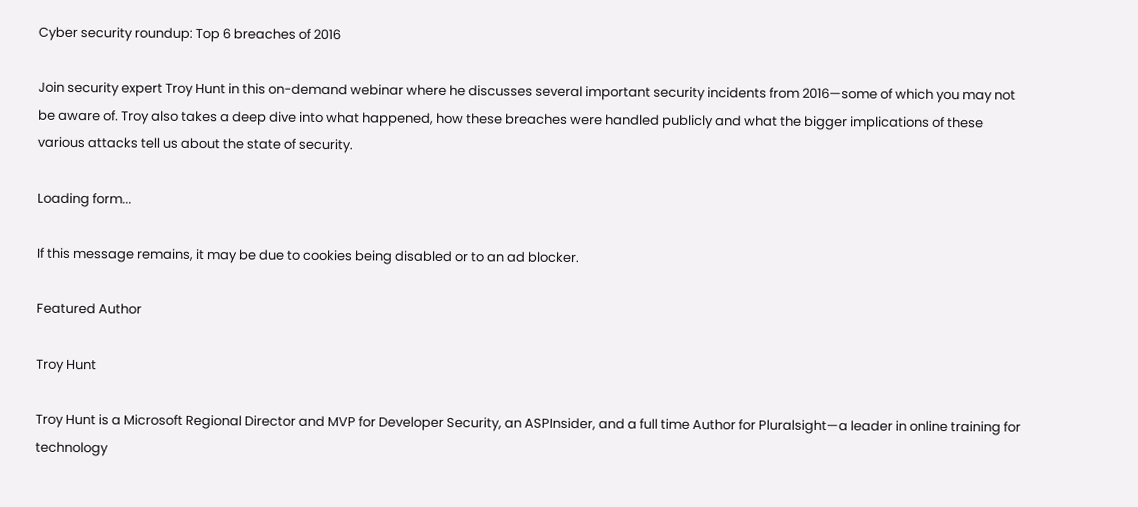Cyber security roundup: Top 6 breaches of 2016

Join security expert Troy Hunt in this on-demand webinar where he discusses several important security incidents from 2016—some of which you may not be aware of. Troy also takes a deep dive into what happened, how these breaches were handled publicly and what the bigger implications of these various attacks tell us about the state of security.

Loading form...

If this message remains, it may be due to cookies being disabled or to an ad blocker.

Featured Author

Troy Hunt

Troy Hunt is a Microsoft Regional Director and MVP for Developer Security, an ASPInsider, and a full time Author for Pluralsight—a leader in online training for technology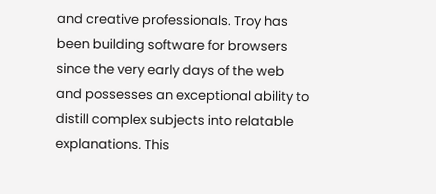and creative professionals. Troy has been building software for browsers since the very early days of the web and possesses an exceptional ability to distill complex subjects into relatable explanations. This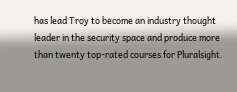has lead Troy to become an industry thought leader in the security space and produce more than twenty top-rated courses for Pluralsight.